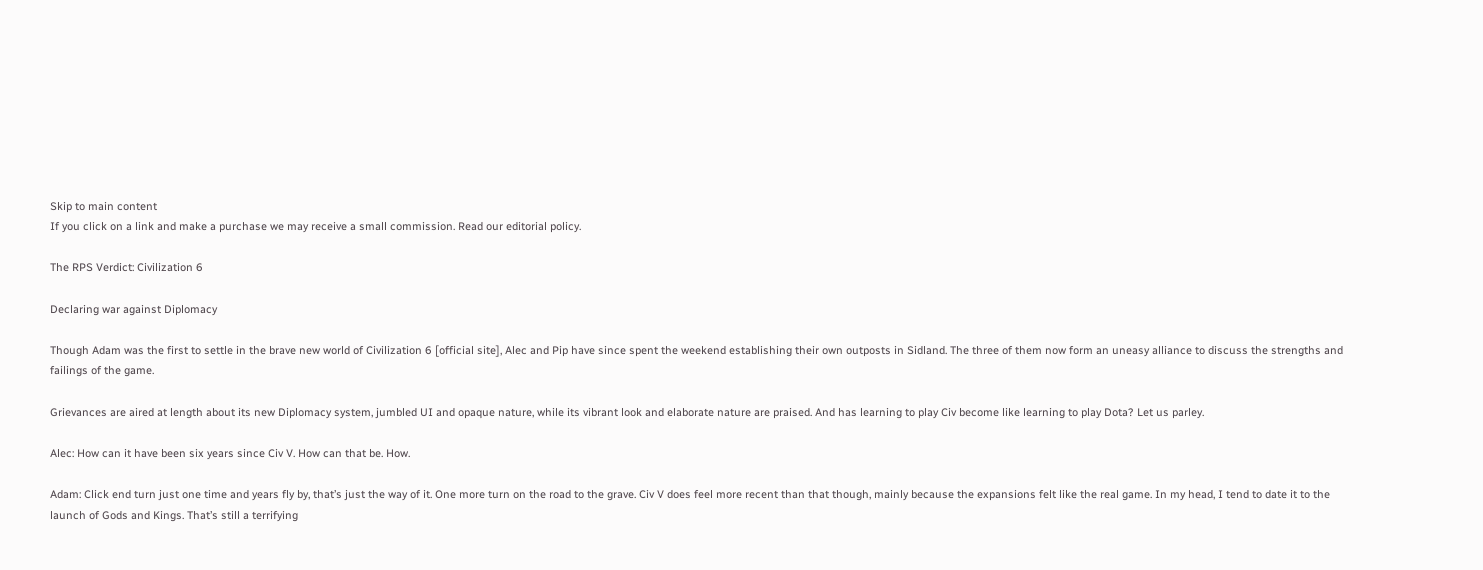Skip to main content
If you click on a link and make a purchase we may receive a small commission. Read our editorial policy.

The RPS Verdict: Civilization 6

Declaring war against Diplomacy

Though Adam was the first to settle in the brave new world of Civilization 6 [official site], Alec and Pip have since spent the weekend establishing their own outposts in Sidland. The three of them now form an uneasy alliance to discuss the strengths and failings of the game.

Grievances are aired at length about its new Diplomacy system, jumbled UI and opaque nature, while its vibrant look and elaborate nature are praised. And has learning to play Civ become like learning to play Dota? Let us parley.

Alec: How can it have been six years since Civ V. How can that be. How.

Adam: Click end turn just one time and years fly by, that’s just the way of it. One more turn on the road to the grave. Civ V does feel more recent than that though, mainly because the expansions felt like the real game. In my head, I tend to date it to the launch of Gods and Kings. That’s still a terrifying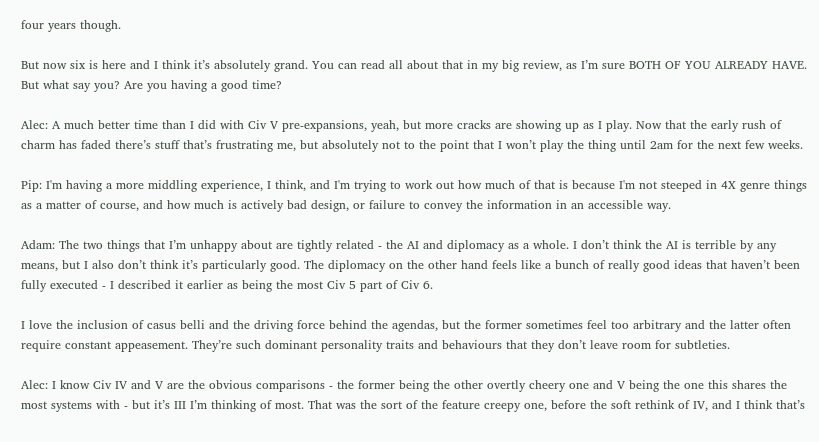four years though.

But now six is here and I think it’s absolutely grand. You can read all about that in my big review, as I’m sure BOTH OF YOU ALREADY HAVE. But what say you? Are you having a good time?

Alec: A much better time than I did with Civ V pre-expansions, yeah, but more cracks are showing up as I play. Now that the early rush of charm has faded there’s stuff that’s frustrating me, but absolutely not to the point that I won’t play the thing until 2am for the next few weeks.

Pip: I'm having a more middling experience, I think, and I'm trying to work out how much of that is because I'm not steeped in 4X genre things as a matter of course, and how much is actively bad design, or failure to convey the information in an accessible way.

Adam: The two things that I’m unhappy about are tightly related - the AI and diplomacy as a whole. I don’t think the AI is terrible by any means, but I also don’t think it’s particularly good. The diplomacy on the other hand feels like a bunch of really good ideas that haven’t been fully executed - I described it earlier as being the most Civ 5 part of Civ 6.

I love the inclusion of casus belli and the driving force behind the agendas, but the former sometimes feel too arbitrary and the latter often require constant appeasement. They’re such dominant personality traits and behaviours that they don’t leave room for subtleties.

Alec: I know Civ IV and V are the obvious comparisons - the former being the other overtly cheery one and V being the one this shares the most systems with - but it’s III I’m thinking of most. That was the sort of the feature creepy one, before the soft rethink of IV, and I think that’s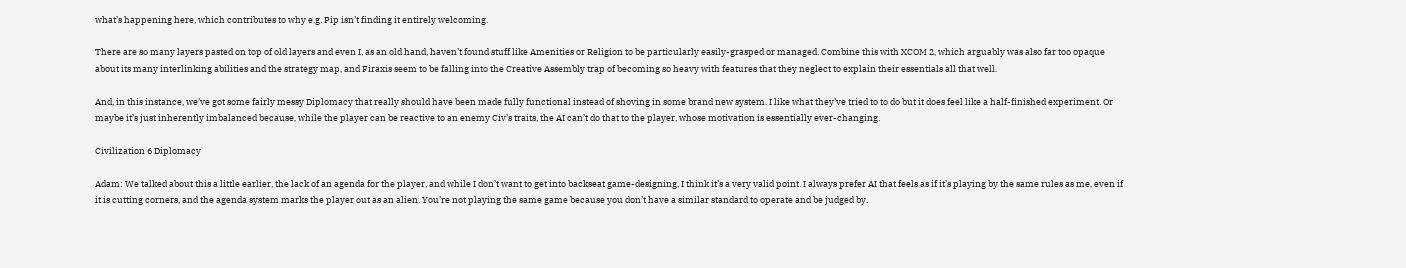what’s happening here, which contributes to why e.g. Pip isn’t finding it entirely welcoming.

There are so many layers pasted on top of old layers and even I, as an old hand, haven’t found stuff like Amenities or Religion to be particularly easily-grasped or managed. Combine this with XCOM 2, which arguably was also far too opaque about its many interlinking abilities and the strategy map, and Firaxis seem to be falling into the Creative Assembly trap of becoming so heavy with features that they neglect to explain their essentials all that well.

And, in this instance, we’ve got some fairly messy Diplomacy that really should have been made fully functional instead of shoving in some brand new system. I like what they’ve tried to to do but it does feel like a half-finished experiment. Or maybe it’s just inherently imbalanced because, while the player can be reactive to an enemy Civ’s traits, the AI can’t do that to the player, whose motivation is essentially ever-changing.

Civilization 6 Diplomacy

Adam: We talked about this a little earlier, the lack of an agenda for the player, and while I don’t want to get into backseat game-designing, I think it’s a very valid point. I always prefer AI that feels as if it’s playing by the same rules as me, even if it is cutting corners, and the agenda system marks the player out as an alien. You’re not playing the same game because you don’t have a similar standard to operate and be judged by.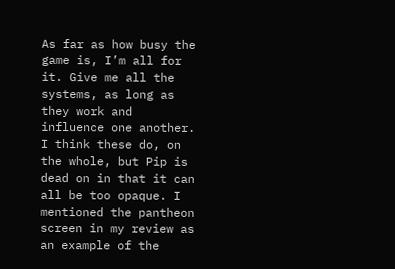As far as how busy the game is, I’m all for it. Give me all the systems, as long as they work and influence one another. I think these do, on the whole, but Pip is dead on in that it can all be too opaque. I mentioned the pantheon screen in my review as an example of the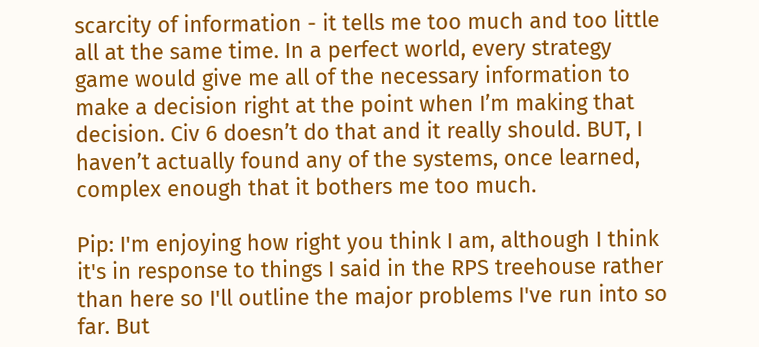scarcity of information - it tells me too much and too little all at the same time. In a perfect world, every strategy game would give me all of the necessary information to make a decision right at the point when I’m making that decision. Civ 6 doesn’t do that and it really should. BUT, I haven’t actually found any of the systems, once learned, complex enough that it bothers me too much.

Pip: I'm enjoying how right you think I am, although I think it's in response to things I said in the RPS treehouse rather than here so I'll outline the major problems I've run into so far. But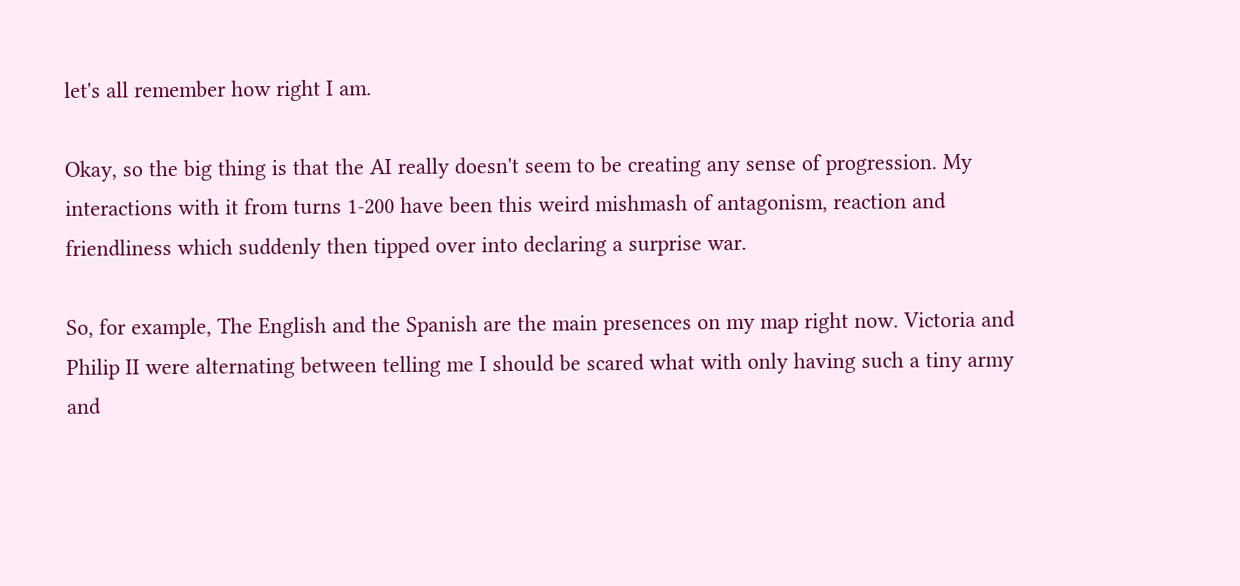let's all remember how right I am.

Okay, so the big thing is that the AI really doesn't seem to be creating any sense of progression. My interactions with it from turns 1-200 have been this weird mishmash of antagonism, reaction and friendliness which suddenly then tipped over into declaring a surprise war.

So, for example, The English and the Spanish are the main presences on my map right now. Victoria and Philip II were alternating between telling me I should be scared what with only having such a tiny army and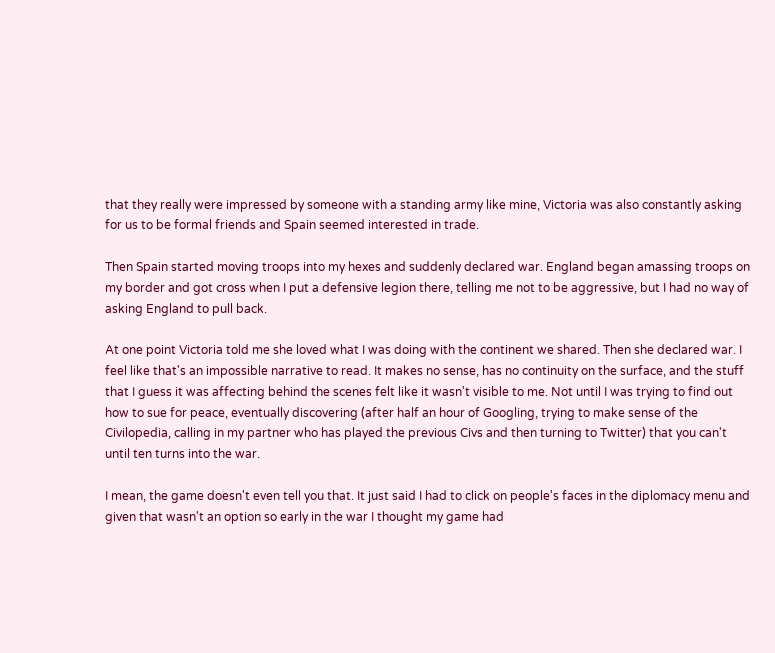that they really were impressed by someone with a standing army like mine, Victoria was also constantly asking for us to be formal friends and Spain seemed interested in trade.

Then Spain started moving troops into my hexes and suddenly declared war. England began amassing troops on my border and got cross when I put a defensive legion there, telling me not to be aggressive, but I had no way of asking England to pull back.

At one point Victoria told me she loved what I was doing with the continent we shared. Then she declared war. I feel like that's an impossible narrative to read. It makes no sense, has no continuity on the surface, and the stuff that I guess it was affecting behind the scenes felt like it wasn't visible to me. Not until I was trying to find out how to sue for peace, eventually discovering (after half an hour of Googling, trying to make sense of the Civilopedia, calling in my partner who has played the previous Civs and then turning to Twitter) that you can't until ten turns into the war.

I mean, the game doesn't even tell you that. It just said I had to click on people's faces in the diplomacy menu and given that wasn't an option so early in the war I thought my game had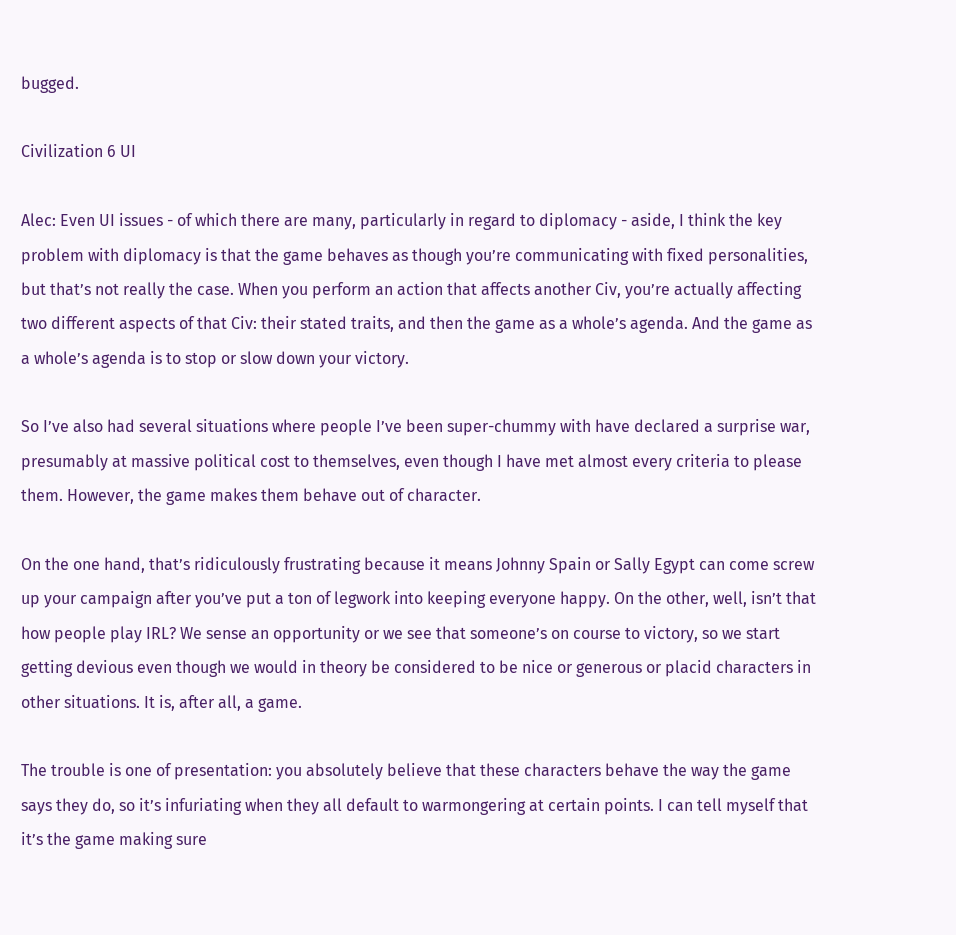bugged.

Civilization 6 UI

Alec: Even UI issues - of which there are many, particularly in regard to diplomacy - aside, I think the key problem with diplomacy is that the game behaves as though you’re communicating with fixed personalities, but that’s not really the case. When you perform an action that affects another Civ, you’re actually affecting two different aspects of that Civ: their stated traits, and then the game as a whole’s agenda. And the game as a whole’s agenda is to stop or slow down your victory.

So I’ve also had several situations where people I’ve been super-chummy with have declared a surprise war, presumably at massive political cost to themselves, even though I have met almost every criteria to please them. However, the game makes them behave out of character.

On the one hand, that’s ridiculously frustrating because it means Johnny Spain or Sally Egypt can come screw up your campaign after you’ve put a ton of legwork into keeping everyone happy. On the other, well, isn’t that how people play IRL? We sense an opportunity or we see that someone’s on course to victory, so we start getting devious even though we would in theory be considered to be nice or generous or placid characters in other situations. It is, after all, a game.

The trouble is one of presentation: you absolutely believe that these characters behave the way the game says they do, so it’s infuriating when they all default to warmongering at certain points. I can tell myself that it’s the game making sure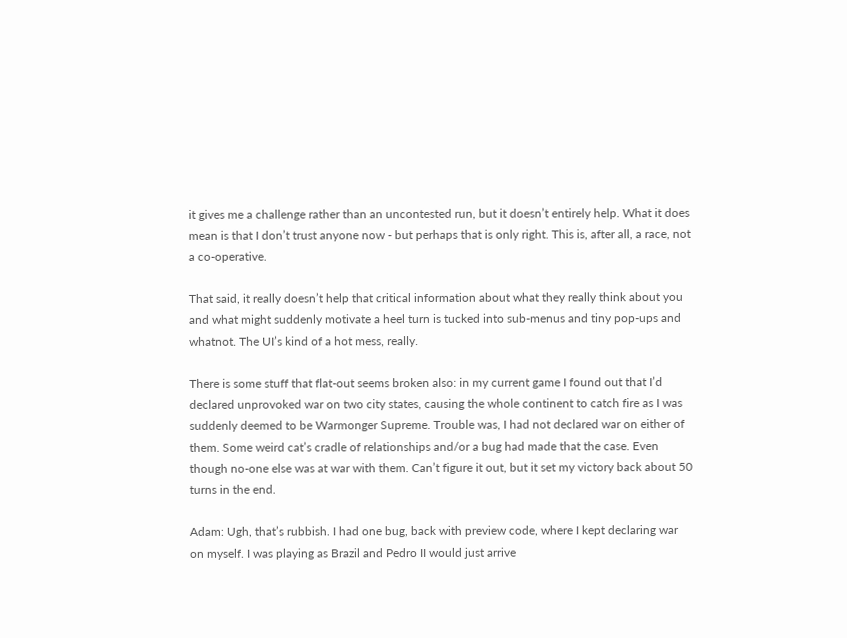it gives me a challenge rather than an uncontested run, but it doesn’t entirely help. What it does mean is that I don’t trust anyone now - but perhaps that is only right. This is, after all, a race, not a co-operative.

That said, it really doesn’t help that critical information about what they really think about you and what might suddenly motivate a heel turn is tucked into sub-menus and tiny pop-ups and whatnot. The UI’s kind of a hot mess, really.

There is some stuff that flat-out seems broken also: in my current game I found out that I’d declared unprovoked war on two city states, causing the whole continent to catch fire as I was suddenly deemed to be Warmonger Supreme. Trouble was, I had not declared war on either of them. Some weird cat’s cradle of relationships and/or a bug had made that the case. Even though no-one else was at war with them. Can’t figure it out, but it set my victory back about 50 turns in the end.

Adam: Ugh, that’s rubbish. I had one bug, back with preview code, where I kept declaring war on myself. I was playing as Brazil and Pedro II would just arrive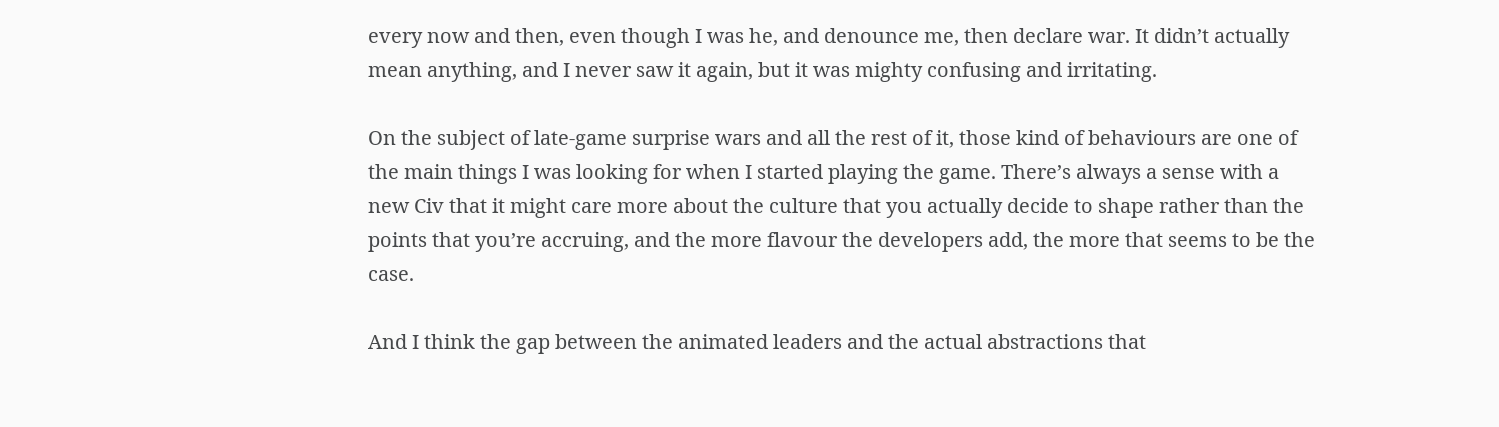every now and then, even though I was he, and denounce me, then declare war. It didn’t actually mean anything, and I never saw it again, but it was mighty confusing and irritating.

On the subject of late-game surprise wars and all the rest of it, those kind of behaviours are one of the main things I was looking for when I started playing the game. There’s always a sense with a new Civ that it might care more about the culture that you actually decide to shape rather than the points that you’re accruing, and the more flavour the developers add, the more that seems to be the case.

And I think the gap between the animated leaders and the actual abstractions that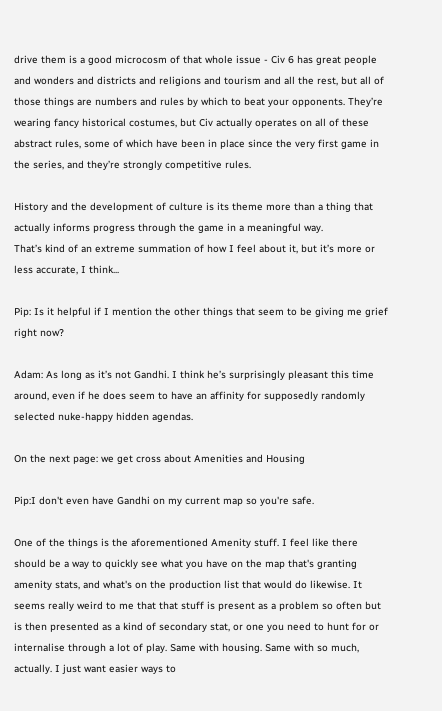drive them is a good microcosm of that whole issue - Civ 6 has great people and wonders and districts and religions and tourism and all the rest, but all of those things are numbers and rules by which to beat your opponents. They’re wearing fancy historical costumes, but Civ actually operates on all of these abstract rules, some of which have been in place since the very first game in the series, and they’re strongly competitive rules.

History and the development of culture is its theme more than a thing that actually informs progress through the game in a meaningful way.
That’s kind of an extreme summation of how I feel about it, but it’s more or less accurate, I think...

Pip: Is it helpful if I mention the other things that seem to be giving me grief right now?

Adam: As long as it’s not Gandhi. I think he’s surprisingly pleasant this time around, even if he does seem to have an affinity for supposedly randomly selected nuke-happy hidden agendas.

On the next page: we get cross about Amenities and Housing

Pip:I don't even have Gandhi on my current map so you're safe.

One of the things is the aforementioned Amenity stuff. I feel like there should be a way to quickly see what you have on the map that's granting amenity stats, and what's on the production list that would do likewise. It seems really weird to me that that stuff is present as a problem so often but is then presented as a kind of secondary stat, or one you need to hunt for or internalise through a lot of play. Same with housing. Same with so much, actually. I just want easier ways to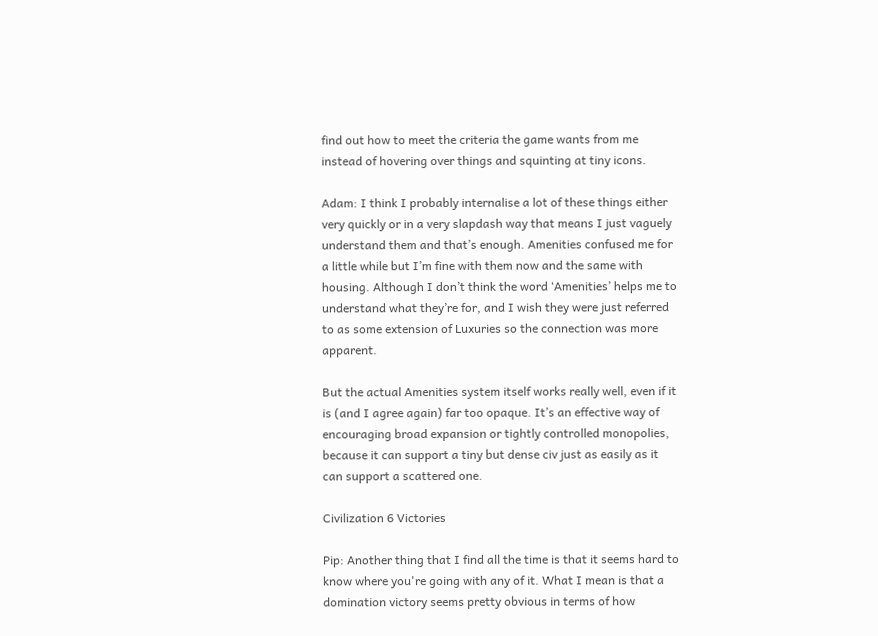find out how to meet the criteria the game wants from me instead of hovering over things and squinting at tiny icons.

Adam: I think I probably internalise a lot of these things either very quickly or in a very slapdash way that means I just vaguely understand them and that’s enough. Amenities confused me for a little while but I’m fine with them now and the same with housing. Although I don’t think the word ‘Amenities’ helps me to understand what they’re for, and I wish they were just referred to as some extension of Luxuries so the connection was more apparent.

But the actual Amenities system itself works really well, even if it is (and I agree again) far too opaque. It’s an effective way of encouraging broad expansion or tightly controlled monopolies, because it can support a tiny but dense civ just as easily as it can support a scattered one.

Civilization 6 Victories

Pip: Another thing that I find all the time is that it seems hard to know where you're going with any of it. What I mean is that a domination victory seems pretty obvious in terms of how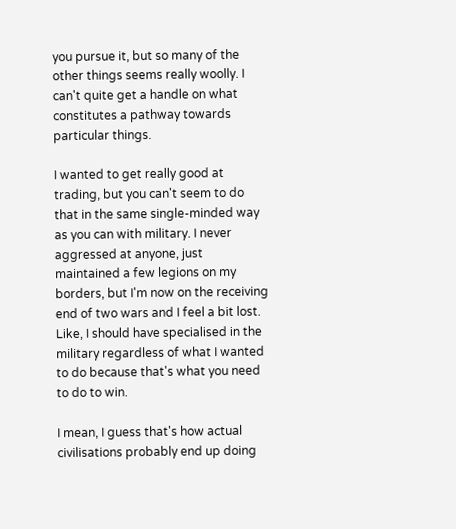you pursue it, but so many of the other things seems really woolly. I can't quite get a handle on what constitutes a pathway towards particular things.

I wanted to get really good at trading, but you can't seem to do that in the same single-minded way as you can with military. I never aggressed at anyone, just maintained a few legions on my borders, but I'm now on the receiving end of two wars and I feel a bit lost. Like, I should have specialised in the military regardless of what I wanted to do because that's what you need to do to win.

I mean, I guess that's how actual civilisations probably end up doing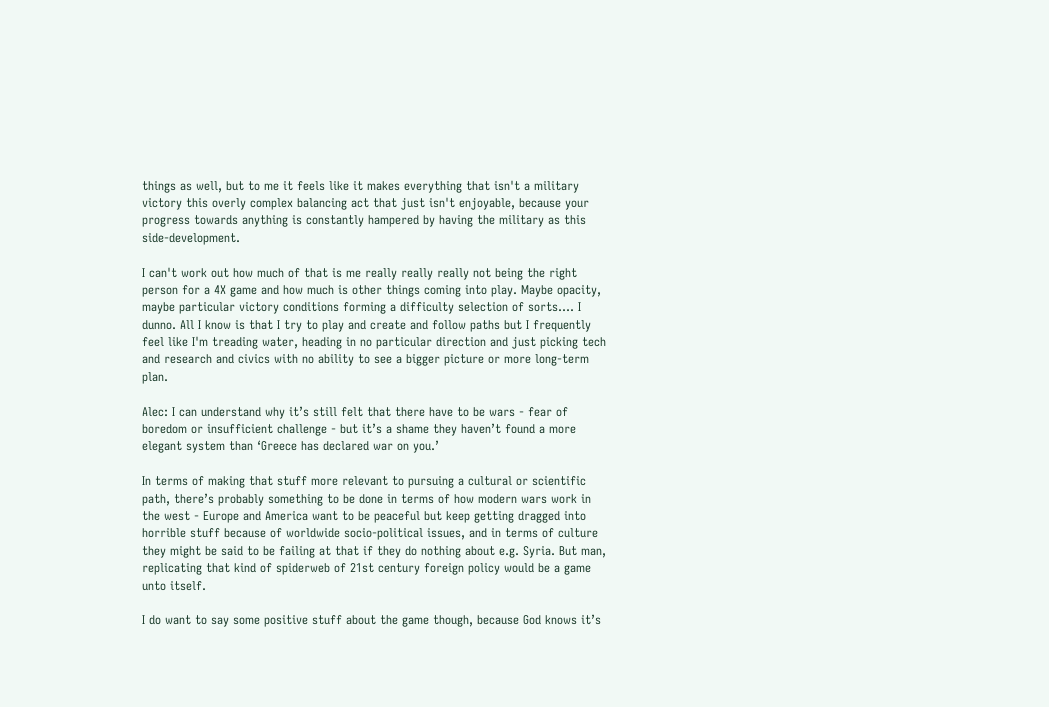things as well, but to me it feels like it makes everything that isn't a military victory this overly complex balancing act that just isn't enjoyable, because your progress towards anything is constantly hampered by having the military as this side-development.

I can't work out how much of that is me really really really not being the right person for a 4X game and how much is other things coming into play. Maybe opacity, maybe particular victory conditions forming a difficulty selection of sorts…. I dunno. All I know is that I try to play and create and follow paths but I frequently feel like I'm treading water, heading in no particular direction and just picking tech and research and civics with no ability to see a bigger picture or more long-term plan.

Alec: I can understand why it’s still felt that there have to be wars - fear of boredom or insufficient challenge - but it’s a shame they haven’t found a more elegant system than ‘Greece has declared war on you.’

In terms of making that stuff more relevant to pursuing a cultural or scientific path, there’s probably something to be done in terms of how modern wars work in the west - Europe and America want to be peaceful but keep getting dragged into horrible stuff because of worldwide socio-political issues, and in terms of culture they might be said to be failing at that if they do nothing about e.g. Syria. But man, replicating that kind of spiderweb of 21st century foreign policy would be a game unto itself.

I do want to say some positive stuff about the game though, because God knows it’s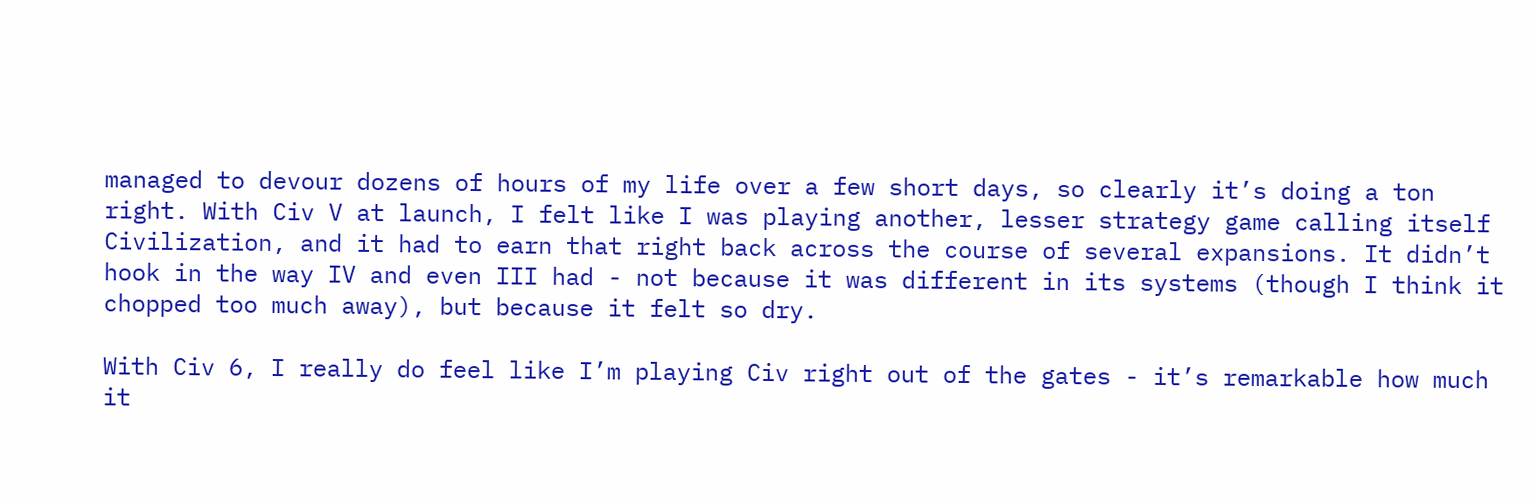managed to devour dozens of hours of my life over a few short days, so clearly it’s doing a ton right. With Civ V at launch, I felt like I was playing another, lesser strategy game calling itself Civilization, and it had to earn that right back across the course of several expansions. It didn’t hook in the way IV and even III had - not because it was different in its systems (though I think it chopped too much away), but because it felt so dry.

With Civ 6, I really do feel like I’m playing Civ right out of the gates - it’s remarkable how much it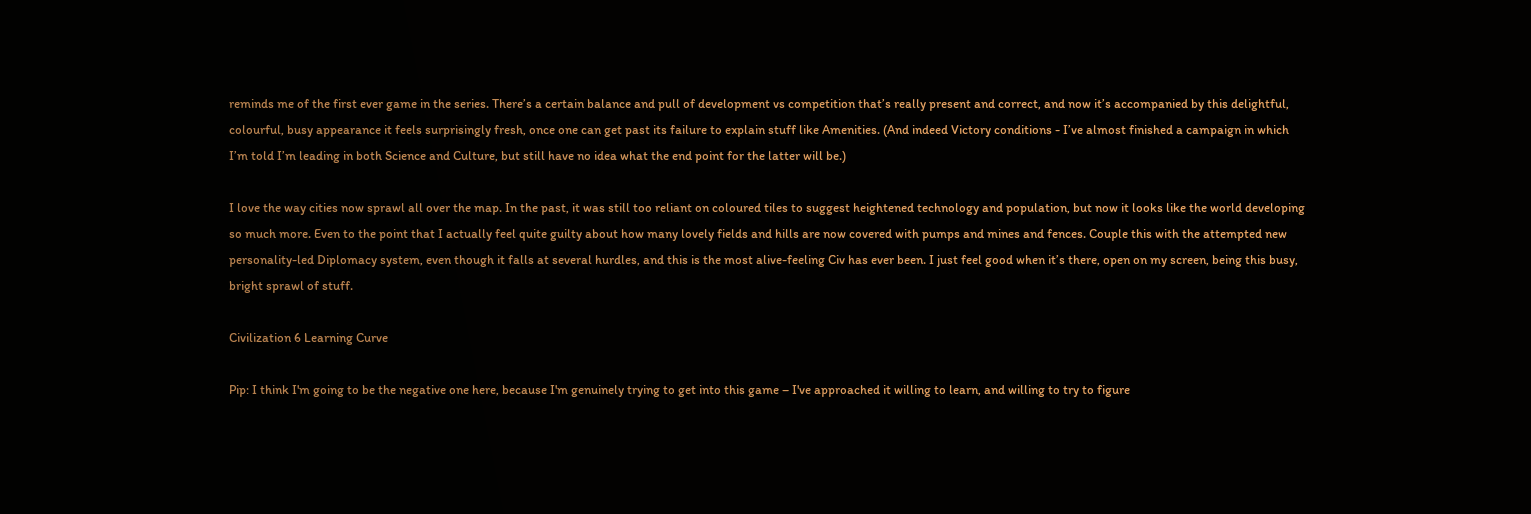reminds me of the first ever game in the series. There’s a certain balance and pull of development vs competition that’s really present and correct, and now it’s accompanied by this delightful, colourful, busy appearance it feels surprisingly fresh, once one can get past its failure to explain stuff like Amenities. (And indeed Victory conditions - I’ve almost finished a campaign in which I’m told I’m leading in both Science and Culture, but still have no idea what the end point for the latter will be.)

I love the way cities now sprawl all over the map. In the past, it was still too reliant on coloured tiles to suggest heightened technology and population, but now it looks like the world developing so much more. Even to the point that I actually feel quite guilty about how many lovely fields and hills are now covered with pumps and mines and fences. Couple this with the attempted new personality-led Diplomacy system, even though it falls at several hurdles, and this is the most alive-feeling Civ has ever been. I just feel good when it’s there, open on my screen, being this busy, bright sprawl of stuff.

Civilization 6 Learning Curve

Pip: I think I'm going to be the negative one here, because I'm genuinely trying to get into this game – I've approached it willing to learn, and willing to try to figure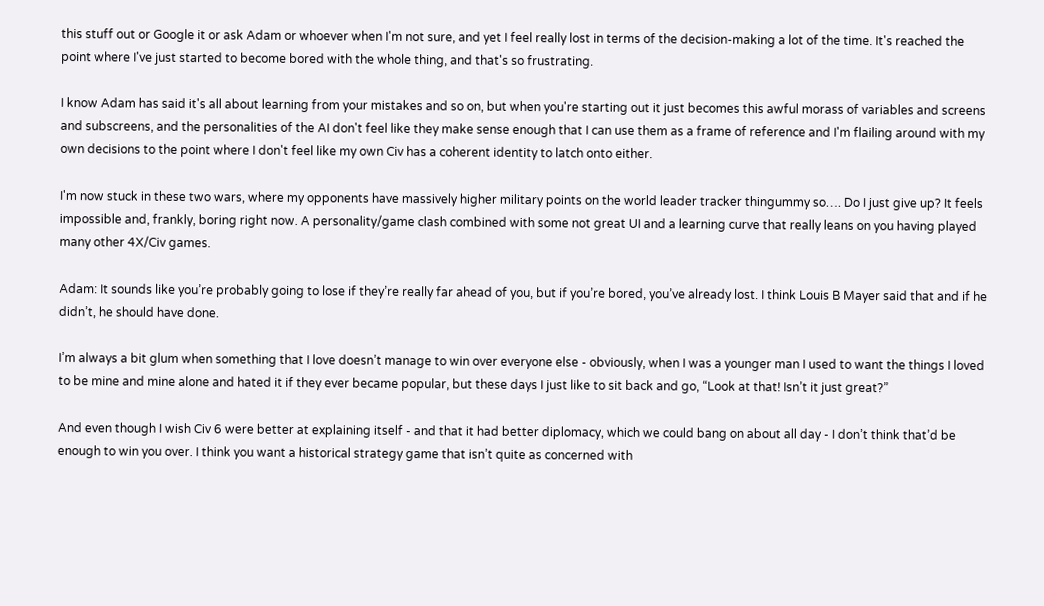this stuff out or Google it or ask Adam or whoever when I'm not sure, and yet I feel really lost in terms of the decision-making a lot of the time. It's reached the point where I've just started to become bored with the whole thing, and that's so frustrating.

I know Adam has said it's all about learning from your mistakes and so on, but when you're starting out it just becomes this awful morass of variables and screens and subscreens, and the personalities of the AI don't feel like they make sense enough that I can use them as a frame of reference and I'm flailing around with my own decisions to the point where I don't feel like my own Civ has a coherent identity to latch onto either.

I'm now stuck in these two wars, where my opponents have massively higher military points on the world leader tracker thingummy so…. Do I just give up? It feels impossible and, frankly, boring right now. A personality/game clash combined with some not great UI and a learning curve that really leans on you having played many other 4X/Civ games.

Adam: It sounds like you’re probably going to lose if they’re really far ahead of you, but if you’re bored, you’ve already lost. I think Louis B Mayer said that and if he didn’t, he should have done.

I’m always a bit glum when something that I love doesn’t manage to win over everyone else - obviously, when I was a younger man I used to want the things I loved to be mine and mine alone and hated it if they ever became popular, but these days I just like to sit back and go, “Look at that! Isn’t it just great?”

And even though I wish Civ 6 were better at explaining itself - and that it had better diplomacy, which we could bang on about all day - I don’t think that’d be enough to win you over. I think you want a historical strategy game that isn’t quite as concerned with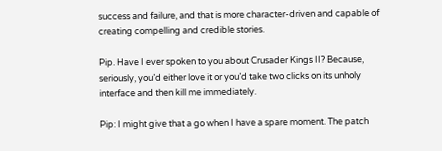success and failure, and that is more character-driven and capable of creating compelling and credible stories.

Pip. Have I ever spoken to you about Crusader Kings II? Because, seriously, you’d either love it or you’d take two clicks on its unholy interface and then kill me immediately.

Pip: I might give that a go when I have a spare moment. The patch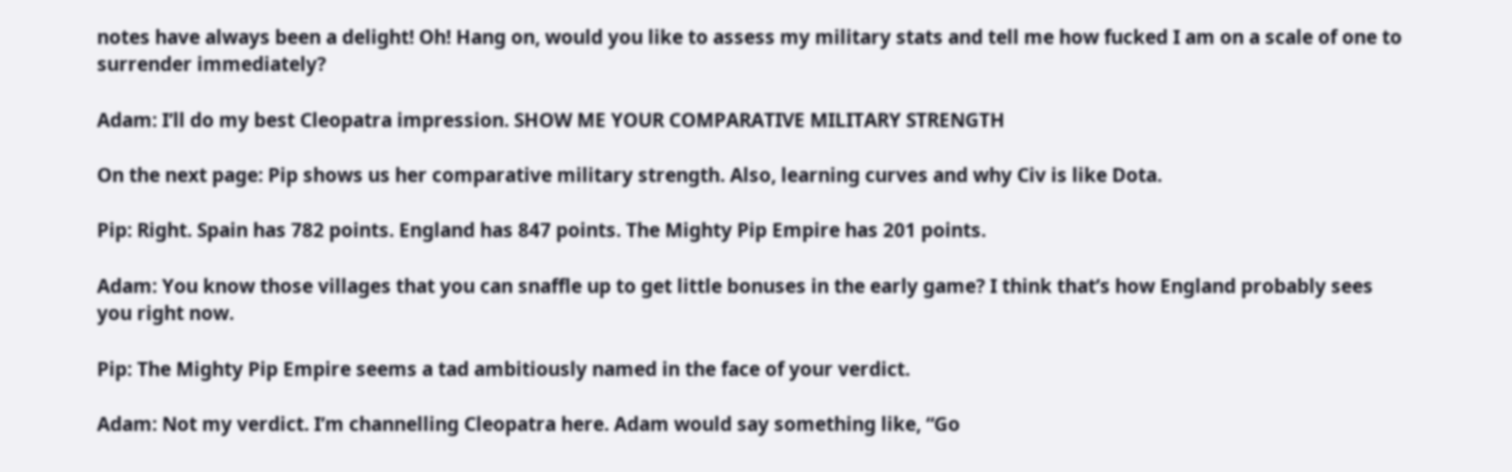notes have always been a delight! Oh! Hang on, would you like to assess my military stats and tell me how fucked I am on a scale of one to surrender immediately?

Adam: I’ll do my best Cleopatra impression. SHOW ME YOUR COMPARATIVE MILITARY STRENGTH

On the next page: Pip shows us her comparative military strength. Also, learning curves and why Civ is like Dota.

Pip: Right. Spain has 782 points. England has 847 points. The Mighty Pip Empire has 201 points.

Adam: You know those villages that you can snaffle up to get little bonuses in the early game? I think that’s how England probably sees you right now.

Pip: The Mighty Pip Empire seems a tad ambitiously named in the face of your verdict.

Adam: Not my verdict. I’m channelling Cleopatra here. Adam would say something like, “Go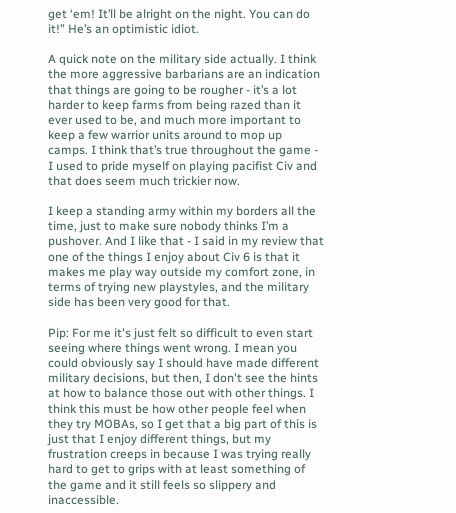get ‘em! It’ll be alright on the night. You can do it!” He’s an optimistic idiot.

A quick note on the military side actually. I think the more aggressive barbarians are an indication that things are going to be rougher - it’s a lot harder to keep farms from being razed than it ever used to be, and much more important to keep a few warrior units around to mop up camps. I think that’s true throughout the game - I used to pride myself on playing pacifist Civ and that does seem much trickier now.

I keep a standing army within my borders all the time, just to make sure nobody thinks I’m a pushover. And I like that - I said in my review that one of the things I enjoy about Civ 6 is that it makes me play way outside my comfort zone, in terms of trying new playstyles, and the military side has been very good for that.

Pip: For me it's just felt so difficult to even start seeing where things went wrong. I mean you could obviously say I should have made different military decisions, but then, I don't see the hints at how to balance those out with other things. I think this must be how other people feel when they try MOBAs, so I get that a big part of this is just that I enjoy different things, but my frustration creeps in because I was trying really hard to get to grips with at least something of the game and it still feels so slippery and inaccessible.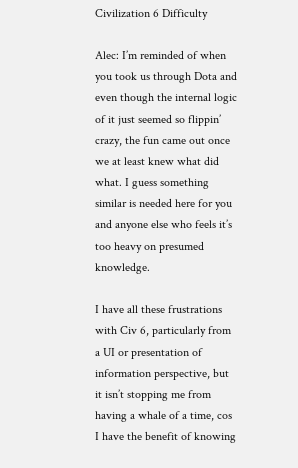Civilization 6 Difficulty

Alec: I’m reminded of when you took us through Dota and even though the internal logic of it just seemed so flippin’ crazy, the fun came out once we at least knew what did what. I guess something similar is needed here for you and anyone else who feels it’s too heavy on presumed knowledge.

I have all these frustrations with Civ 6, particularly from a UI or presentation of information perspective, but it isn’t stopping me from having a whale of a time, cos I have the benefit of knowing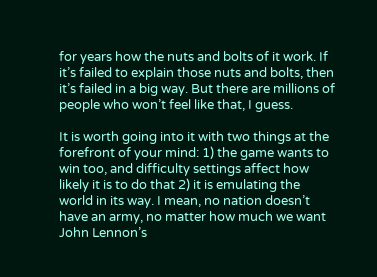for years how the nuts and bolts of it work. If it’s failed to explain those nuts and bolts, then it’s failed in a big way. But there are millions of people who won’t feel like that, I guess.

It is worth going into it with two things at the forefront of your mind: 1) the game wants to win too, and difficulty settings affect how likely it is to do that 2) it is emulating the world in its way. I mean, no nation doesn’t have an army, no matter how much we want John Lennon’s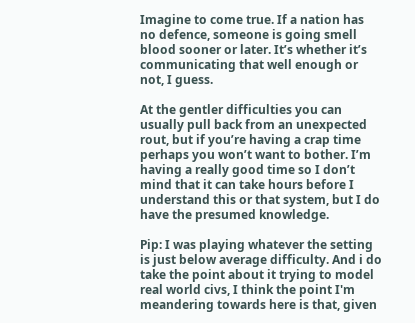Imagine to come true. If a nation has no defence, someone is going smell blood sooner or later. It’s whether it’s communicating that well enough or not, I guess.

At the gentler difficulties you can usually pull back from an unexpected rout, but if you’re having a crap time perhaps you won’t want to bother. I’m having a really good time so I don’t mind that it can take hours before I understand this or that system, but I do have the presumed knowledge.

Pip: I was playing whatever the setting is just below average difficulty. And i do take the point about it trying to model real world civs, I think the point I'm meandering towards here is that, given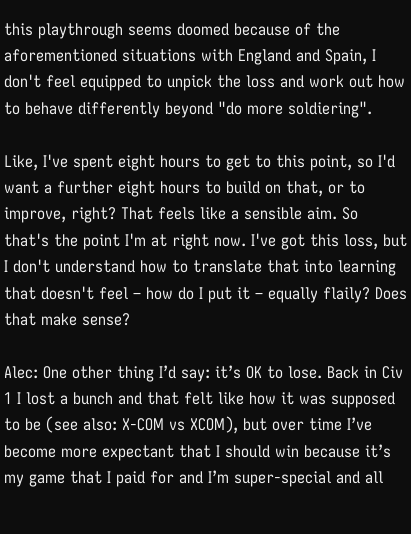this playthrough seems doomed because of the aforementioned situations with England and Spain, I don't feel equipped to unpick the loss and work out how to behave differently beyond "do more soldiering".

Like, I've spent eight hours to get to this point, so I'd want a further eight hours to build on that, or to improve, right? That feels like a sensible aim. So that's the point I'm at right now. I've got this loss, but I don't understand how to translate that into learning that doesn't feel – how do I put it – equally flaily? Does that make sense?

Alec: One other thing I’d say: it’s OK to lose. Back in Civ 1 I lost a bunch and that felt like how it was supposed to be (see also: X-COM vs XCOM), but over time I’ve become more expectant that I should win because it’s my game that I paid for and I’m super-special and all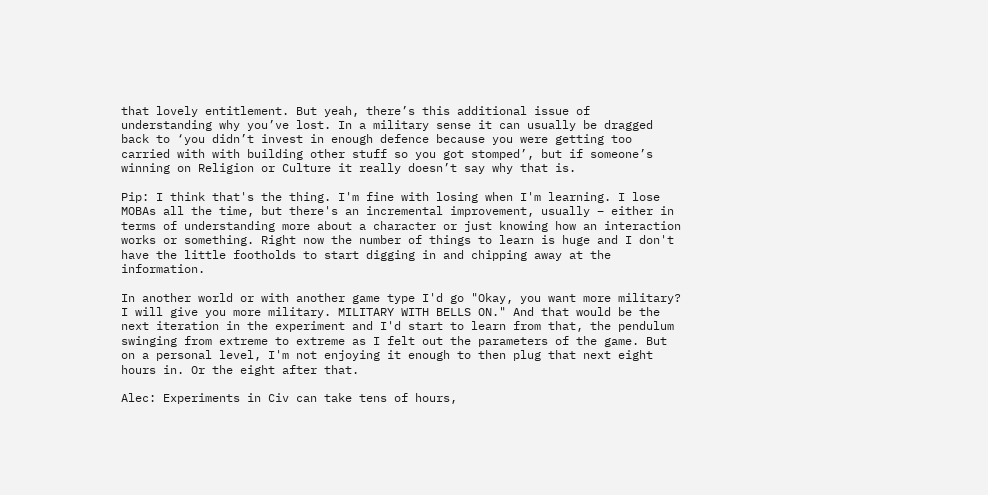that lovely entitlement. But yeah, there’s this additional issue of understanding why you’ve lost. In a military sense it can usually be dragged back to ‘you didn’t invest in enough defence because you were getting too carried with with building other stuff so you got stomped’, but if someone’s winning on Religion or Culture it really doesn’t say why that is.

Pip: I think that's the thing. I'm fine with losing when I'm learning. I lose MOBAs all the time, but there's an incremental improvement, usually – either in terms of understanding more about a character or just knowing how an interaction works or something. Right now the number of things to learn is huge and I don't have the little footholds to start digging in and chipping away at the information.

In another world or with another game type I'd go "Okay, you want more military? I will give you more military. MILITARY WITH BELLS ON." And that would be the next iteration in the experiment and I'd start to learn from that, the pendulum swinging from extreme to extreme as I felt out the parameters of the game. But on a personal level, I'm not enjoying it enough to then plug that next eight hours in. Or the eight after that.

Alec: Experiments in Civ can take tens of hours,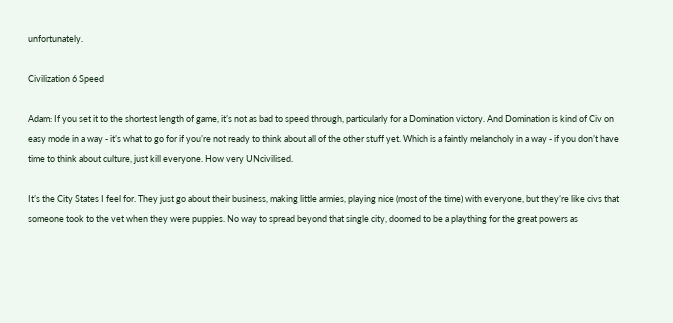unfortunately.

Civilization 6 Speed

Adam: If you set it to the shortest length of game, it’s not as bad to speed through, particularly for a Domination victory. And Domination is kind of Civ on easy mode in a way - it’s what to go for if you’re not ready to think about all of the other stuff yet. Which is a faintly melancholy in a way - if you don’t have time to think about culture, just kill everyone. How very UNcivilised.

It’s the City States I feel for. They just go about their business, making little armies, playing nice (most of the time) with everyone, but they’re like civs that someone took to the vet when they were puppies. No way to spread beyond that single city, doomed to be a plaything for the great powers as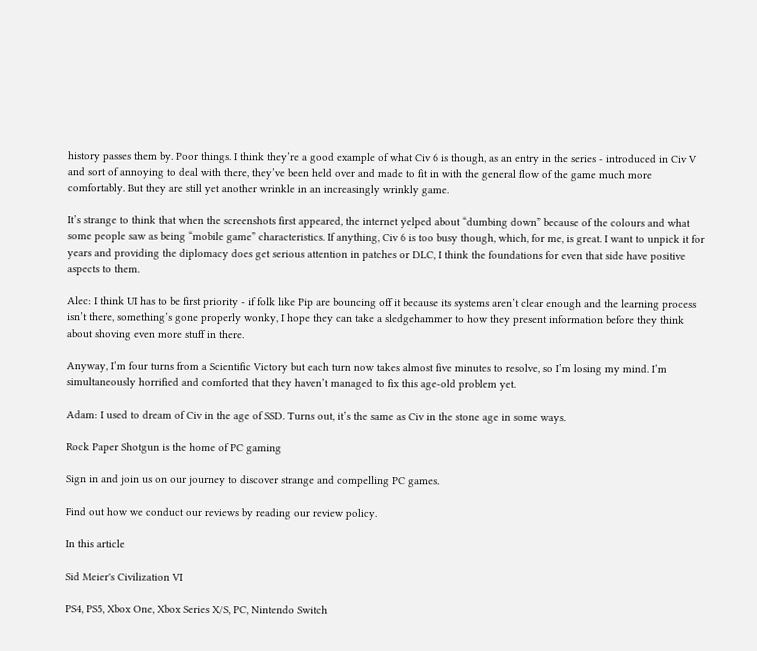history passes them by. Poor things. I think they’re a good example of what Civ 6 is though, as an entry in the series - introduced in Civ V and sort of annoying to deal with there, they’ve been held over and made to fit in with the general flow of the game much more comfortably. But they are still yet another wrinkle in an increasingly wrinkly game.

It’s strange to think that when the screenshots first appeared, the internet yelped about “dumbing down” because of the colours and what some people saw as being “mobile game” characteristics. If anything, Civ 6 is too busy though, which, for me, is great. I want to unpick it for years and providing the diplomacy does get serious attention in patches or DLC, I think the foundations for even that side have positive aspects to them.

Alec: I think UI has to be first priority - if folk like Pip are bouncing off it because its systems aren’t clear enough and the learning process isn’t there, something’s gone properly wonky, I hope they can take a sledgehammer to how they present information before they think about shoving even more stuff in there.

Anyway, I’m four turns from a Scientific Victory but each turn now takes almost five minutes to resolve, so I’m losing my mind. I’m simultaneously horrified and comforted that they haven’t managed to fix this age-old problem yet.

Adam: I used to dream of Civ in the age of SSD. Turns out, it’s the same as Civ in the stone age in some ways.

Rock Paper Shotgun is the home of PC gaming

Sign in and join us on our journey to discover strange and compelling PC games.

Find out how we conduct our reviews by reading our review policy.

In this article

Sid Meier's Civilization VI

PS4, PS5, Xbox One, Xbox Series X/S, PC, Nintendo Switch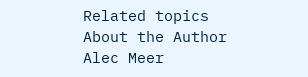Related topics
About the Author
Alec Meer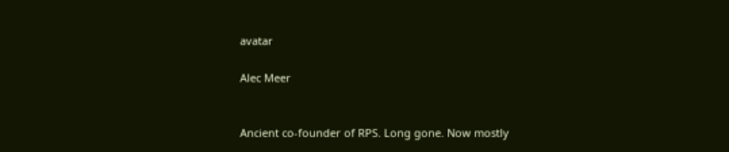avatar

Alec Meer


Ancient co-founder of RPS. Long gone. Now mostly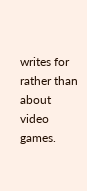writes for rather than about video games.